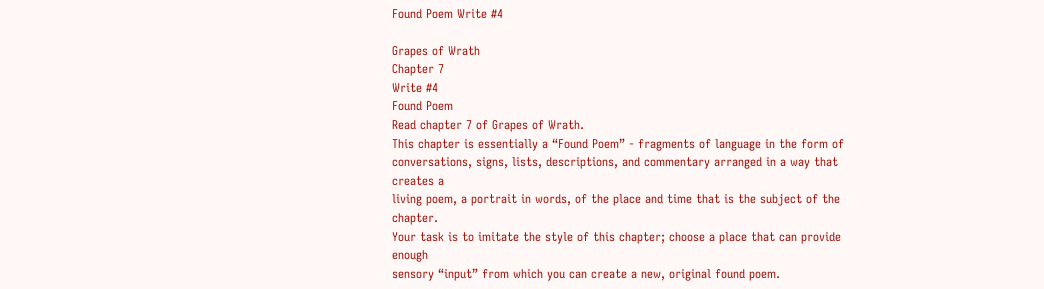Found Poem Write #4

Grapes of Wrath
Chapter 7
Write #4
Found Poem
Read chapter 7 of Grapes of Wrath.
This chapter is essentially a “Found Poem” - fragments of language in the form of
conversations, signs, lists, descriptions, and commentary arranged in a way that creates a
living poem, a portrait in words, of the place and time that is the subject of the chapter.
Your task is to imitate the style of this chapter; choose a place that can provide enough
sensory “input” from which you can create a new, original found poem.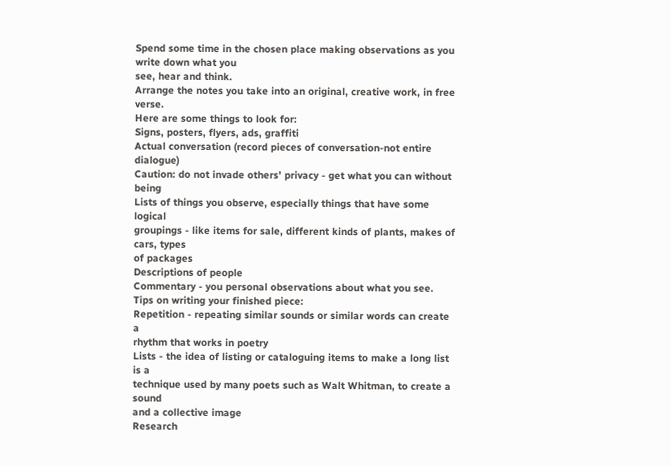Spend some time in the chosen place making observations as you write down what you
see, hear and think.
Arrange the notes you take into an original, creative work, in free verse.
Here are some things to look for:
Signs, posters, flyers, ads, graffiti
Actual conversation (record pieces of conversation-not entire dialogue)
Caution: do not invade others’ privacy - get what you can without being
Lists of things you observe, especially things that have some logical
groupings - like items for sale, different kinds of plants, makes of cars, types
of packages
Descriptions of people
Commentary - you personal observations about what you see.
Tips on writing your finished piece:
Repetition - repeating similar sounds or similar words can create a
rhythm that works in poetry
Lists - the idea of listing or cataloguing items to make a long list is a
technique used by many poets such as Walt Whitman, to create a sound
and a collective image
Research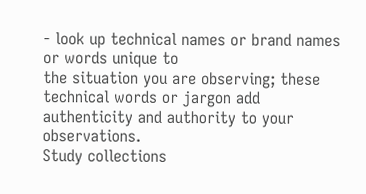- look up technical names or brand names or words unique to
the situation you are observing; these technical words or jargon add
authenticity and authority to your observations.
Study collections